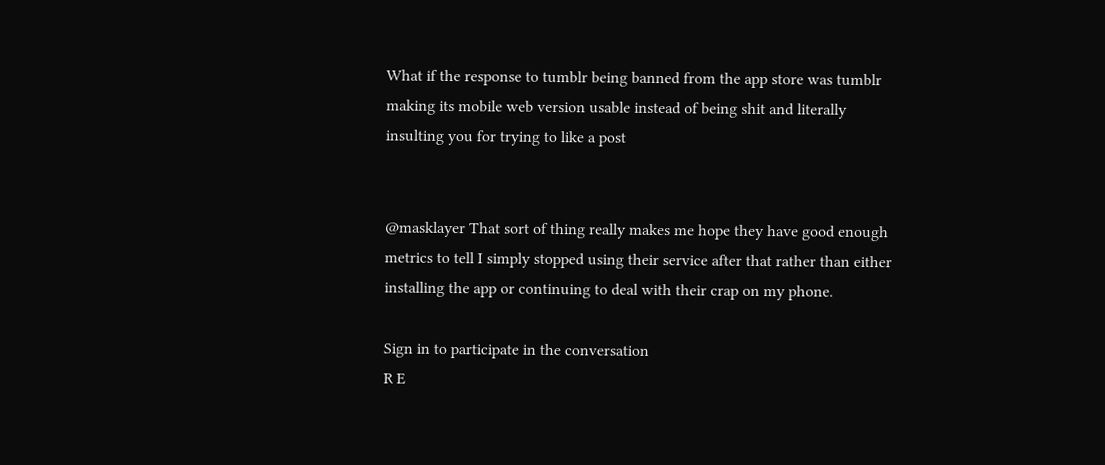What if the response to tumblr being banned from the app store was tumblr making its mobile web version usable instead of being shit and literally insulting you for trying to like a post


@masklayer That sort of thing really makes me hope they have good enough metrics to tell I simply stopped using their service after that rather than either installing the app or continuing to deal with their crap on my phone.

Sign in to participate in the conversation
R E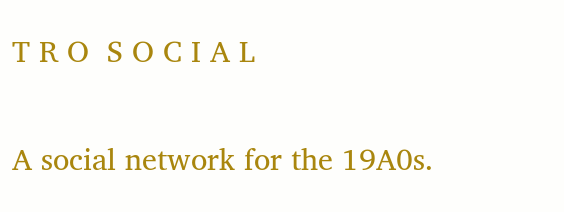T R O  S O C I A L

A social network for the 19A0s.